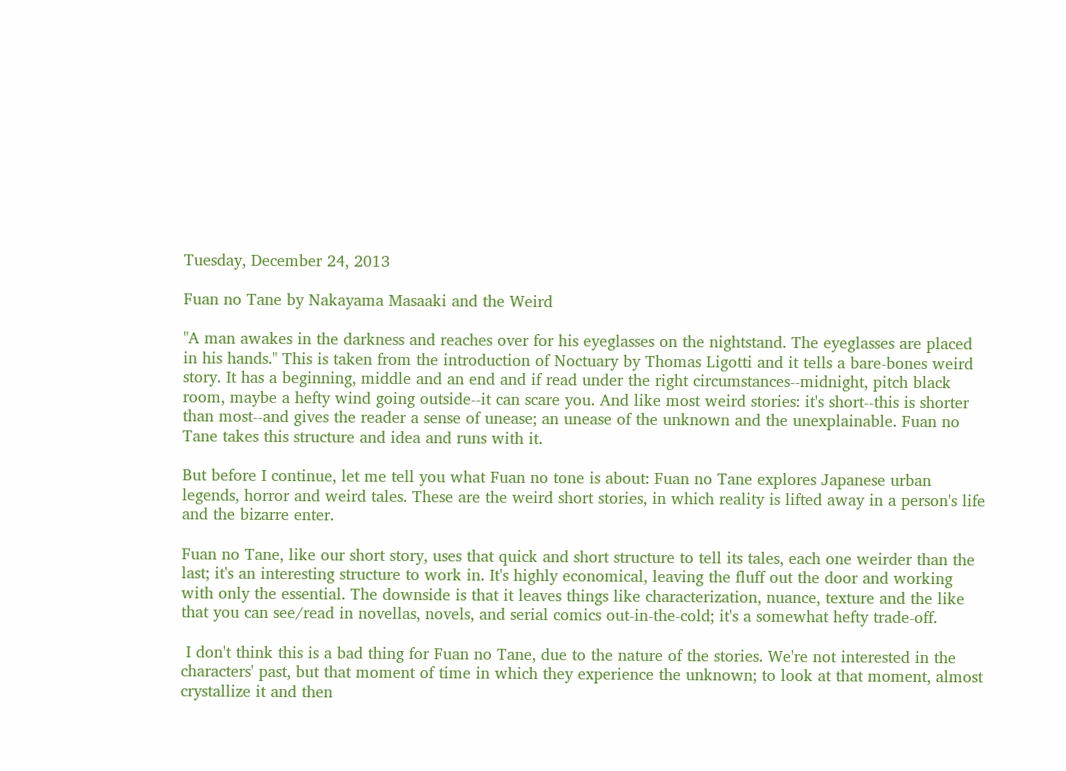Tuesday, December 24, 2013

Fuan no Tane by Nakayama Masaaki and the Weird

"A man awakes in the darkness and reaches over for his eyeglasses on the nightstand. The eyeglasses are placed in his hands." This is taken from the introduction of Noctuary by Thomas Ligotti and it tells a bare-bones weird story. It has a beginning, middle and an end and if read under the right circumstances--midnight, pitch black room, maybe a hefty wind going outside--it can scare you. And like most weird stories: it's short--this is shorter than most--and gives the reader a sense of unease; an unease of the unknown and the unexplainable. Fuan no Tane takes this structure and idea and runs with it.

But before I continue, let me tell you what Fuan no tone is about: Fuan no Tane explores Japanese urban legends, horror and weird tales. These are the weird short stories, in which reality is lifted away in a person's life and the bizarre enter.

Fuan no Tane, like our short story, uses that quick and short structure to tell its tales, each one weirder than the last; it's an interesting structure to work in. It's highly economical, leaving the fluff out the door and working with only the essential. The downside is that it leaves things like characterization, nuance, texture and the like that you can see/read in novellas, novels, and serial comics out-in-the-cold; it's a somewhat hefty trade-off.

 I don't think this is a bad thing for Fuan no Tane, due to the nature of the stories. We're not interested in the characters' past, but that moment of time in which they experience the unknown; to look at that moment, almost crystallize it and then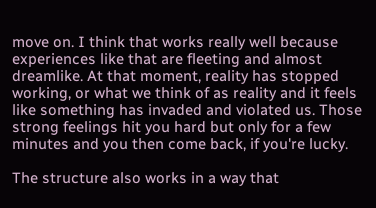move on. I think that works really well because experiences like that are fleeting and almost dreamlike. At that moment, reality has stopped working, or what we think of as reality and it feels like something has invaded and violated us. Those strong feelings hit you hard but only for a few minutes and you then come back, if you're lucky.

The structure also works in a way that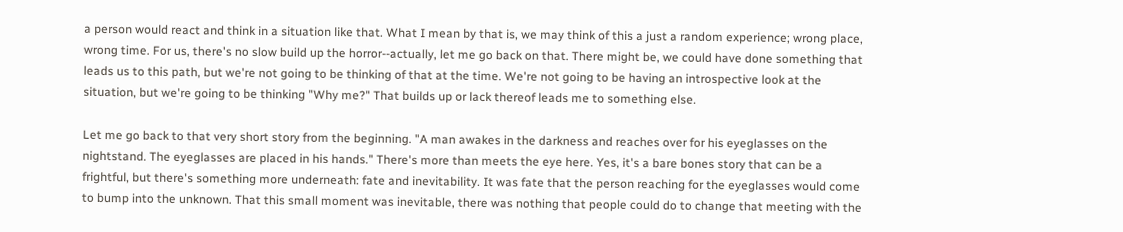a person would react and think in a situation like that. What I mean by that is, we may think of this a just a random experience; wrong place, wrong time. For us, there's no slow build up the horror--actually, let me go back on that. There might be, we could have done something that leads us to this path, but we're not going to be thinking of that at the time. We're not going to be having an introspective look at the situation, but we're going to be thinking "Why me?" That builds up or lack thereof leads me to something else.

Let me go back to that very short story from the beginning. "A man awakes in the darkness and reaches over for his eyeglasses on the nightstand. The eyeglasses are placed in his hands." There's more than meets the eye here. Yes, it's a bare bones story that can be a frightful, but there's something more underneath: fate and inevitability. It was fate that the person reaching for the eyeglasses would come to bump into the unknown. That this small moment was inevitable, there was nothing that people could do to change that meeting with the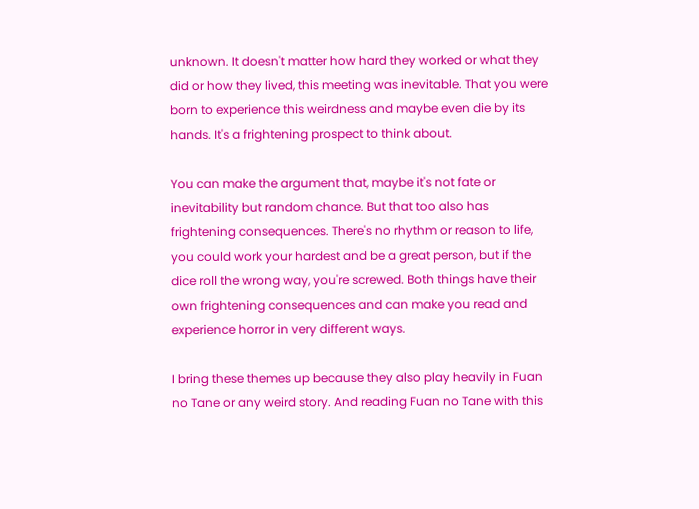unknown. It doesn't matter how hard they worked or what they did or how they lived, this meeting was inevitable. That you were born to experience this weirdness and maybe even die by its hands. It's a frightening prospect to think about.

You can make the argument that, maybe it's not fate or inevitability but random chance. But that too also has frightening consequences. There's no rhythm or reason to life, you could work your hardest and be a great person, but if the dice roll the wrong way, you're screwed. Both things have their own frightening consequences and can make you read and experience horror in very different ways.

I bring these themes up because they also play heavily in Fuan no Tane or any weird story. And reading Fuan no Tane with this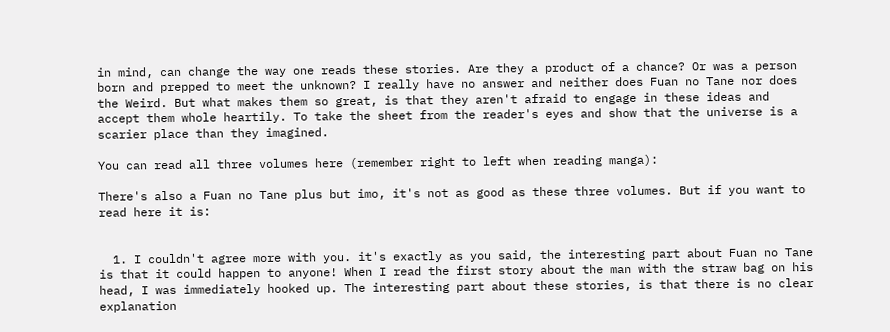in mind, can change the way one reads these stories. Are they a product of a chance? Or was a person born and prepped to meet the unknown? I really have no answer and neither does Fuan no Tane nor does the Weird. But what makes them so great, is that they aren't afraid to engage in these ideas and accept them whole heartily. To take the sheet from the reader's eyes and show that the universe is a scarier place than they imagined.

You can read all three volumes here (remember right to left when reading manga):

There's also a Fuan no Tane plus but imo, it's not as good as these three volumes. But if you want to read here it is:


  1. I couldn't agree more with you. it's exactly as you said, the interesting part about Fuan no Tane is that it could happen to anyone! When I read the first story about the man with the straw bag on his head, I was immediately hooked up. The interesting part about these stories, is that there is no clear explanation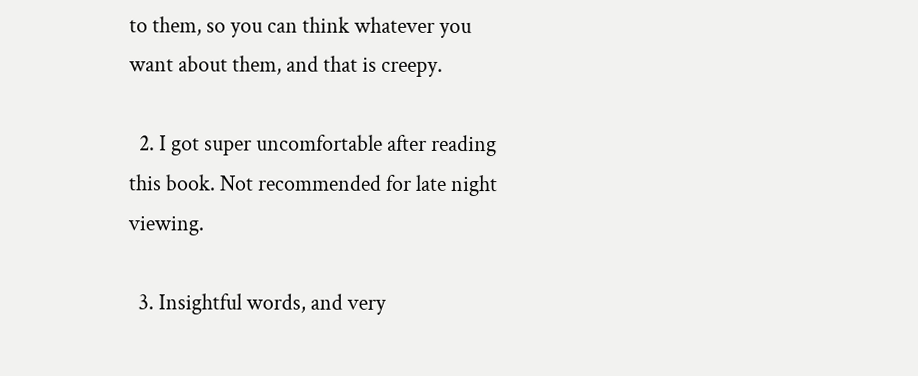to them, so you can think whatever you want about them, and that is creepy.

  2. I got super uncomfortable after reading this book. Not recommended for late night viewing.

  3. Insightful words, and very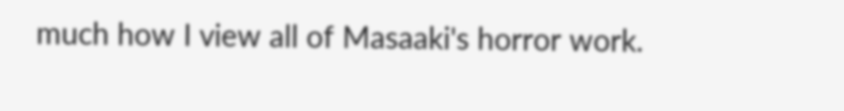much how I view all of Masaaki's horror work.